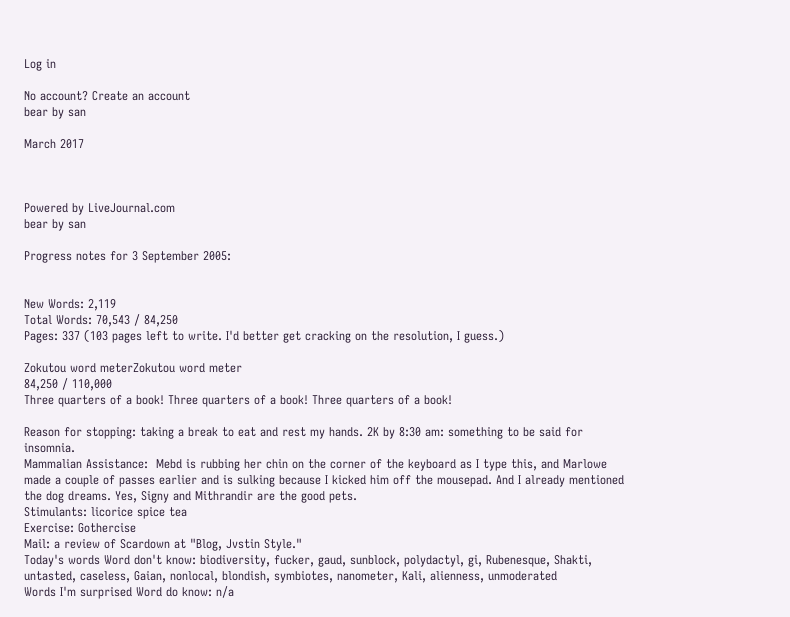Log in

No account? Create an account
bear by san

March 2017



Powered by LiveJournal.com
bear by san

Progress notes for 3 September 2005:


New Words: 2,119
Total Words: 70,543 / 84,250
Pages: 337 (103 pages left to write. I'd better get cracking on the resolution, I guess.)

Zokutou word meterZokutou word meter
84,250 / 110,000
Three quarters of a book! Three quarters of a book! Three quarters of a book!

Reason for stopping: taking a break to eat and rest my hands. 2K by 8:30 am: something to be said for insomnia.
Mammalian Assistance:  Mebd is rubbing her chin on the corner of the keyboard as I type this, and Marlowe made a couple of passes earlier and is sulking because I kicked him off the mousepad. And I already mentioned the dog dreams. Yes, Signy and Mithrandir are the good pets.
Stimulants: licorice spice tea
Exercise: Gothercise
Mail: a review of Scardown at "Blog, Jvstin Style."
Today's words Word don't know: biodiversity, fucker, gaud, sunblock, polydactyl, gi, Rubenesque, Shakti, untasted, caseless, Gaian, nonlocal, blondish, symbiotes, nanometer, Kali, alienness, unmoderated
Words I'm surprised Word do know: n/a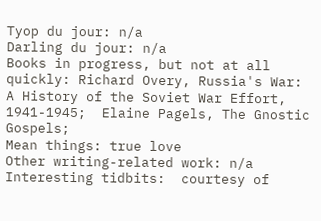Tyop du jour: n/a
Darling du jour: n/a
Books in progress, but not at all quickly: Richard Overy, Russia's War: A History of the Soviet War Effort, 1941-1945;  Elaine Pagels, The Gnostic Gospels;
Mean things: true love
Other writing-related work: n/a
Interesting tidbits:  courtesy of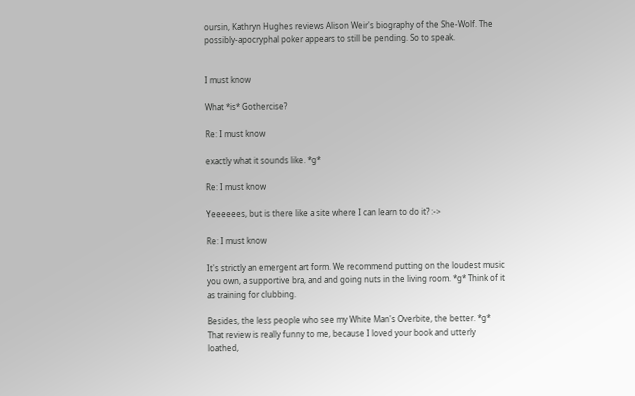oursin, Kathryn Hughes reviews Alison Weir's biography of the She-Wolf. The possibly-apocryphal poker appears to still be pending. So to speak.


I must know

What *is* Gothercise?

Re: I must know

exactly what it sounds like. *g*

Re: I must know

Yeeeeees, but is there like a site where I can learn to do it? :->

Re: I must know

It's strictly an emergent art form. We recommend putting on the loudest music you own, a supportive bra, and and going nuts in the living room. *g* Think of it as training for clubbing.

Besides, the less people who see my White Man's Overbite, the better. *g*
That review is really funny to me, because I loved your book and utterly loathed,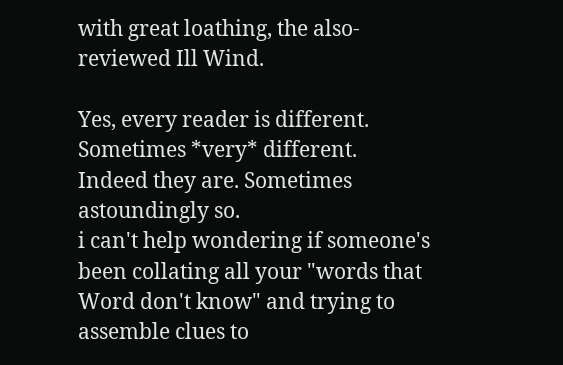with great loathing, the also-reviewed Ill Wind.

Yes, every reader is different. Sometimes *very* different.
Indeed they are. Sometimes astoundingly so.
i can't help wondering if someone's been collating all your "words that Word don't know" and trying to assemble clues to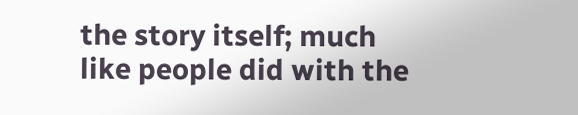the story itself; much like people did with the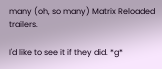many (oh, so many) Matrix Reloaded trailers.

I'd like to see it if they did. *g*